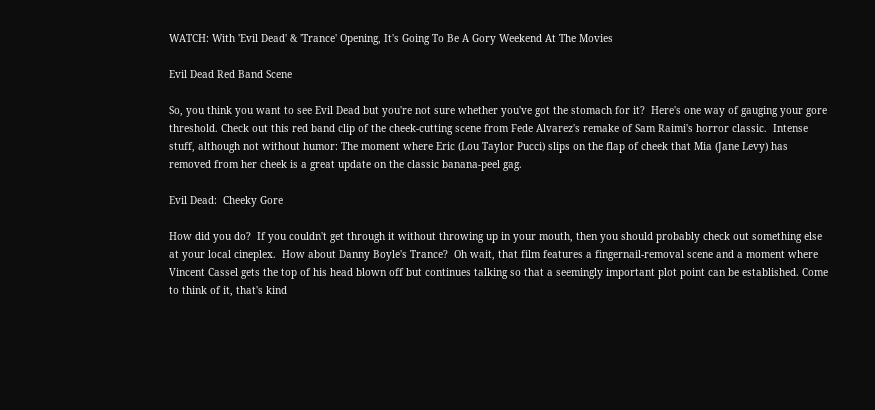WATCH: With 'Evil Dead' & 'Trance' Opening, It's Going To Be A Gory Weekend At The Movies

Evil Dead Red Band Scene

So, you think you want to see Evil Dead but you're not sure whether you've got the stomach for it?  Here's one way of gauging your gore threshold. Check out this red band clip of the cheek-cutting scene from Fede Alvarez's remake of Sam Raimi's horror classic.  Intense stuff, although not without humor: The moment where Eric (Lou Taylor Pucci) slips on the flap of cheek that Mia (Jane Levy) has removed from her cheek is a great update on the classic banana-peel gag.

Evil Dead:  Cheeky Gore

How did you do?  If you couldn't get through it without throwing up in your mouth, then you should probably check out something else at your local cineplex.  How about Danny Boyle's Trance?  Oh wait, that film features a fingernail-removal scene and a moment where Vincent Cassel gets the top of his head blown off but continues talking so that a seemingly important plot point can be established. Come to think of it, that's kind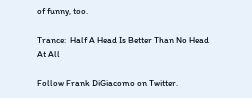of funny, too.

Trance:  Half A Head Is Better Than No Head At All

Follow Frank DiGiacomo on Twitter.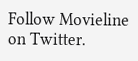Follow Movieline on Twitter.